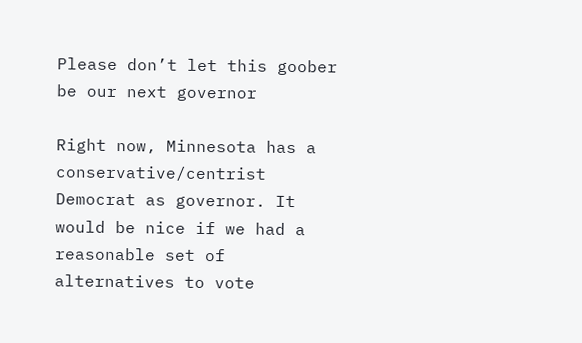Please don’t let this goober be our next governor

Right now, Minnesota has a conservative/centrist Democrat as governor. It would be nice if we had a reasonable set of alternatives to vote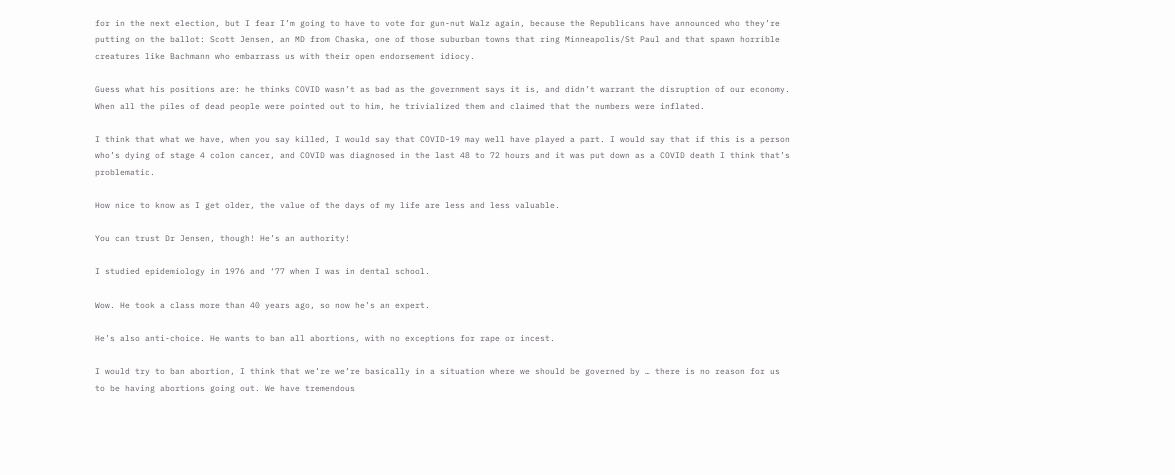for in the next election, but I fear I’m going to have to vote for gun-nut Walz again, because the Republicans have announced who they’re putting on the ballot: Scott Jensen, an MD from Chaska, one of those suburban towns that ring Minneapolis/St Paul and that spawn horrible creatures like Bachmann who embarrass us with their open endorsement idiocy.

Guess what his positions are: he thinks COVID wasn’t as bad as the government says it is, and didn’t warrant the disruption of our economy. When all the piles of dead people were pointed out to him, he trivialized them and claimed that the numbers were inflated.

I think that what we have, when you say killed, I would say that COVID-19 may well have played a part. I would say that if this is a person who’s dying of stage 4 colon cancer, and COVID was diagnosed in the last 48 to 72 hours and it was put down as a COVID death I think that’s problematic.

How nice to know as I get older, the value of the days of my life are less and less valuable.

You can trust Dr Jensen, though! He’s an authority!

I studied epidemiology in 1976 and ‘77 when I was in dental school.

Wow. He took a class more than 40 years ago, so now he’s an expert.

He’s also anti-choice. He wants to ban all abortions, with no exceptions for rape or incest.

I would try to ban abortion, I think that we’re we’re basically in a situation where we should be governed by … there is no reason for us to be having abortions going out. We have tremendous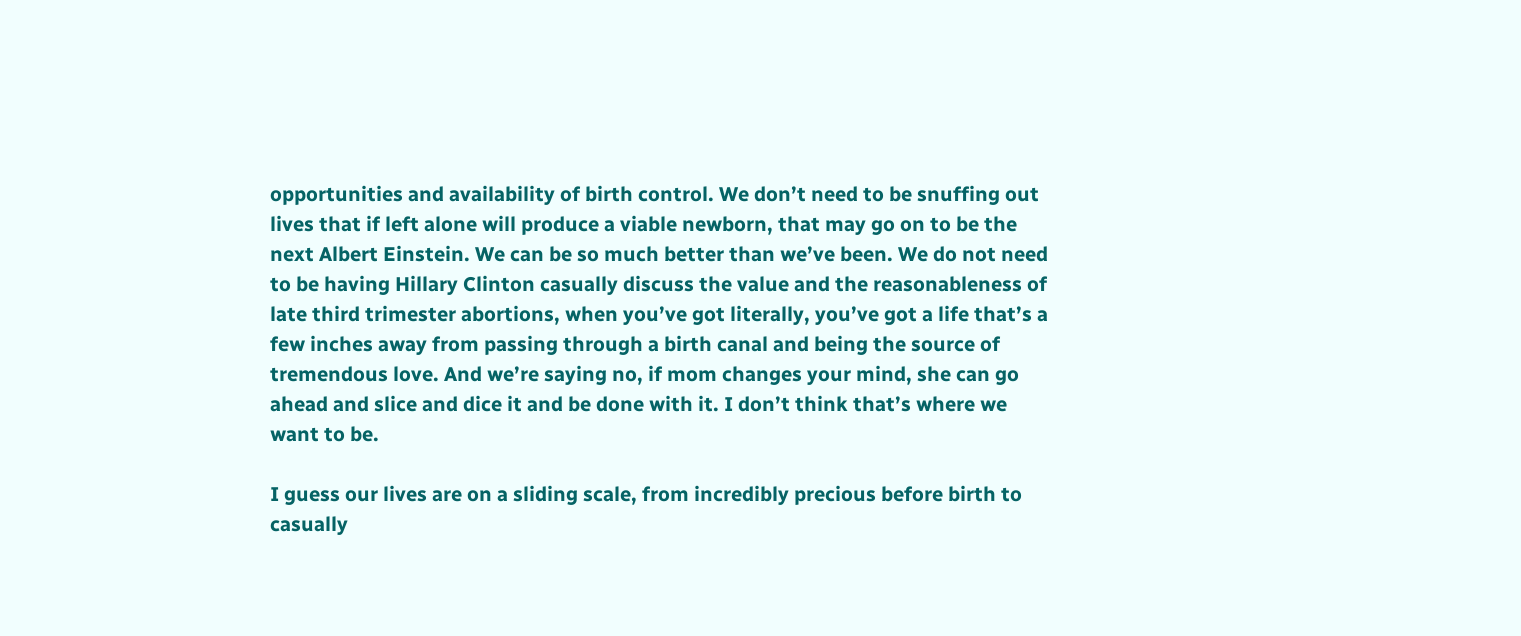opportunities and availability of birth control. We don’t need to be snuffing out lives that if left alone will produce a viable newborn, that may go on to be the next Albert Einstein. We can be so much better than we’ve been. We do not need to be having Hillary Clinton casually discuss the value and the reasonableness of late third trimester abortions, when you’ve got literally, you’ve got a life that’s a few inches away from passing through a birth canal and being the source of tremendous love. And we’re saying no, if mom changes your mind, she can go ahead and slice and dice it and be done with it. I don’t think that’s where we want to be.

I guess our lives are on a sliding scale, from incredibly precious before birth to casually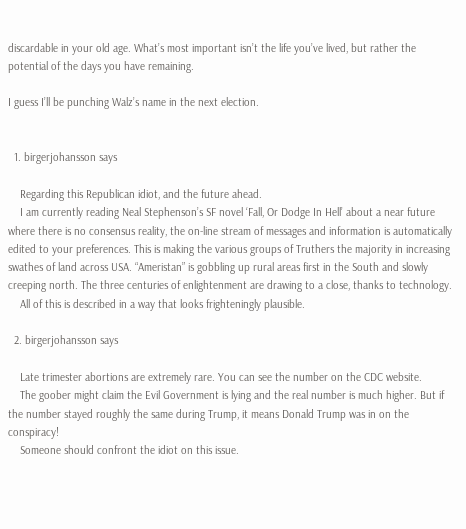discardable in your old age. What’s most important isn’t the life you’ve lived, but rather the potential of the days you have remaining.

I guess I’ll be punching Walz’s name in the next election.


  1. birgerjohansson says

    Regarding this Republican idiot, and the future ahead.
    I am currently reading Neal Stephenson’s SF novel ‘Fall, Or Dodge In Hell’ about a near future where there is no consensus reality, the on-line stream of messages and information is automatically edited to your preferences. This is making the various groups of Truthers the majority in increasing swathes of land across USA. “Ameristan” is gobbling up rural areas first in the South and slowly creeping north. The three centuries of enlightenment are drawing to a close, thanks to technology.
    All of this is described in a way that looks frighteningly plausible.

  2. birgerjohansson says

    Late trimester abortions are extremely rare. You can see the number on the CDC website.
    The goober might claim the Evil Government is lying and the real number is much higher. But if the number stayed roughly the same during Trump, it means Donald Trump was in on the conspiracy!
    Someone should confront the idiot on this issue.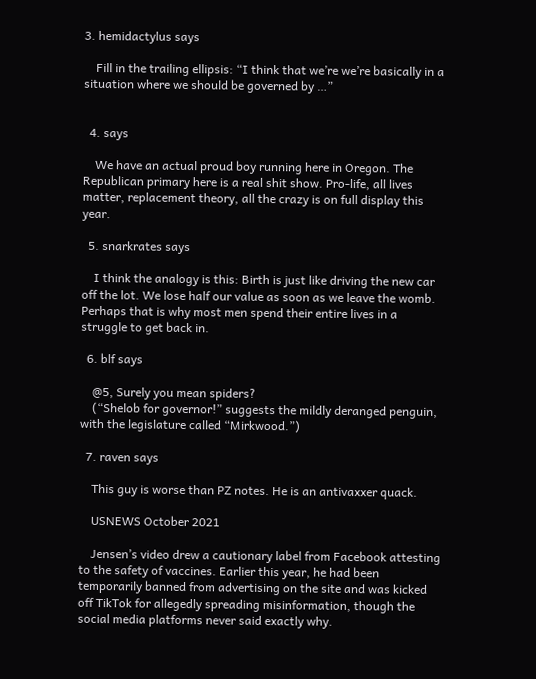3. hemidactylus says

    Fill in the trailing ellipsis: “I think that we’re we’re basically in a situation where we should be governed by …”


  4. says

    We have an actual proud boy running here in Oregon. The Republican primary here is a real shit show. Pro-life, all lives matter, replacement theory, all the crazy is on full display this year.

  5. snarkrates says

    I think the analogy is this: Birth is just like driving the new car off the lot. We lose half our value as soon as we leave the womb. Perhaps that is why most men spend their entire lives in a struggle to get back in.

  6. blf says

    @5, Surely you mean spiders?
    (“Shelob for governor!” suggests the mildly deranged penguin, with the legislature called “Mirkwood.”)

  7. raven says

    This guy is worse than PZ notes. He is an antivaxxer quack.

    USNEWS October 2021

    Jensen’s video drew a cautionary label from Facebook attesting to the safety of vaccines. Earlier this year, he had been temporarily banned from advertising on the site and was kicked off TikTok for allegedly spreading misinformation, though the social media platforms never said exactly why.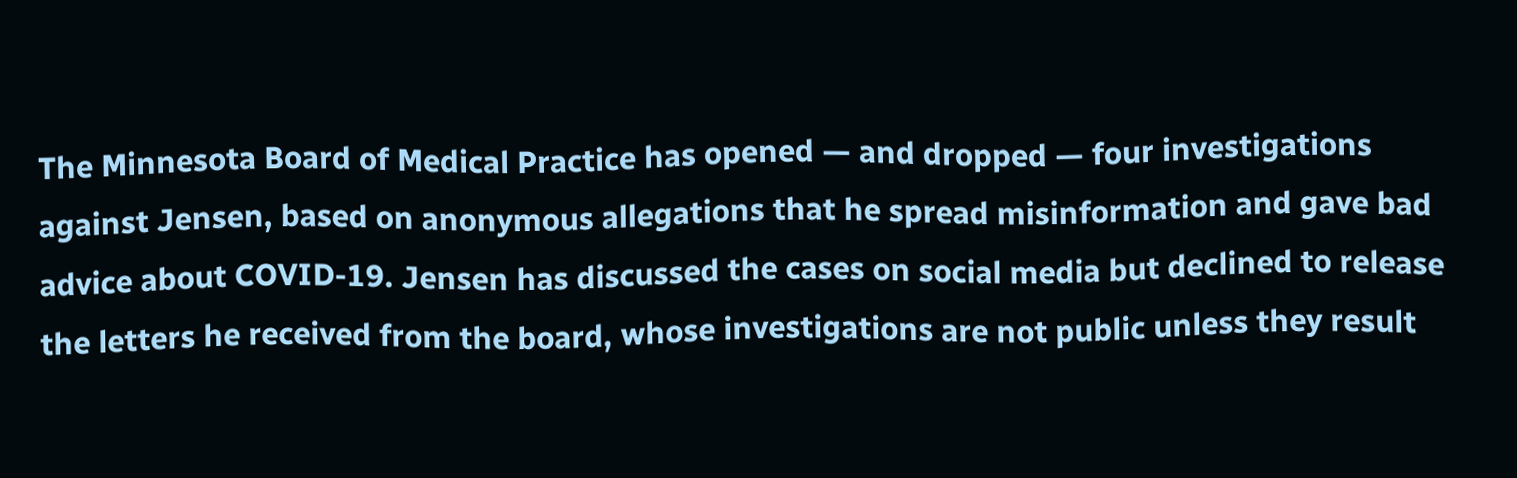The Minnesota Board of Medical Practice has opened — and dropped — four investigations against Jensen, based on anonymous allegations that he spread misinformation and gave bad advice about COVID-19. Jensen has discussed the cases on social media but declined to release the letters he received from the board, whose investigations are not public unless they result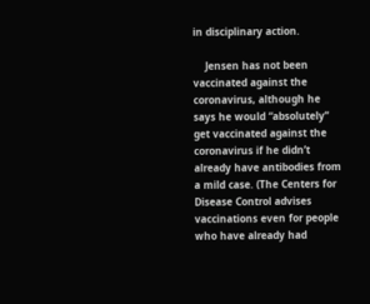in disciplinary action.

    Jensen has not been vaccinated against the coronavirus, although he says he would “absolutely” get vaccinated against the coronavirus if he didn’t already have antibodies from a mild case. (The Centers for Disease Control advises vaccinations even for people who have already had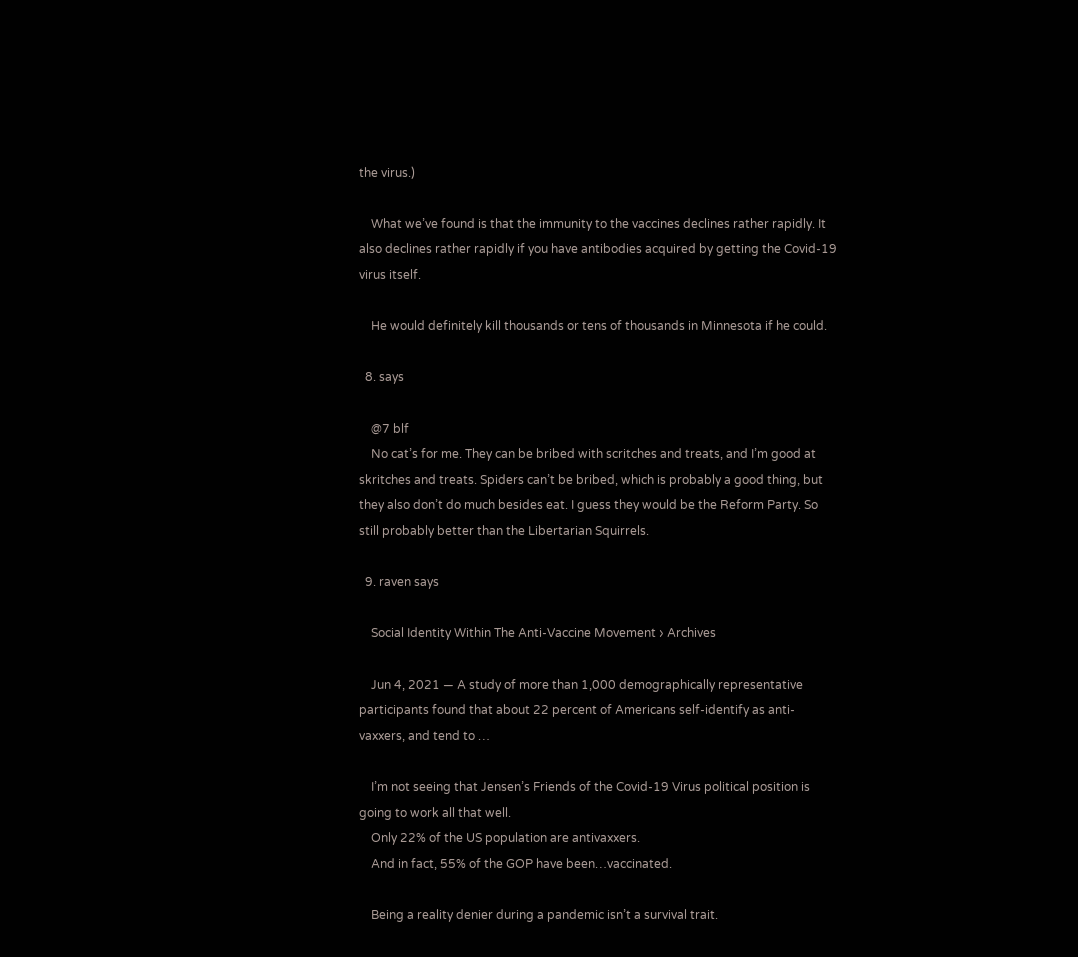the virus.)

    What we’ve found is that the immunity to the vaccines declines rather rapidly. It also declines rather rapidly if you have antibodies acquired by getting the Covid-19 virus itself.

    He would definitely kill thousands or tens of thousands in Minnesota if he could.

  8. says

    @7 blf
    No cat’s for me. They can be bribed with scritches and treats, and I’m good at skritches and treats. Spiders can’t be bribed, which is probably a good thing, but they also don’t do much besides eat. I guess they would be the Reform Party. So still probably better than the Libertarian Squirrels.

  9. raven says

    Social Identity Within The Anti-Vaccine Movement › Archives

    Jun 4, 2021 — A study of more than 1,000 demographically representative participants found that about 22 percent of Americans self-identify as anti-vaxxers, and tend to …

    I’m not seeing that Jensen’s Friends of the Covid-19 Virus political position is going to work all that well.
    Only 22% of the US population are antivaxxers.
    And in fact, 55% of the GOP have been…vaccinated.

    Being a reality denier during a pandemic isn’t a survival trait.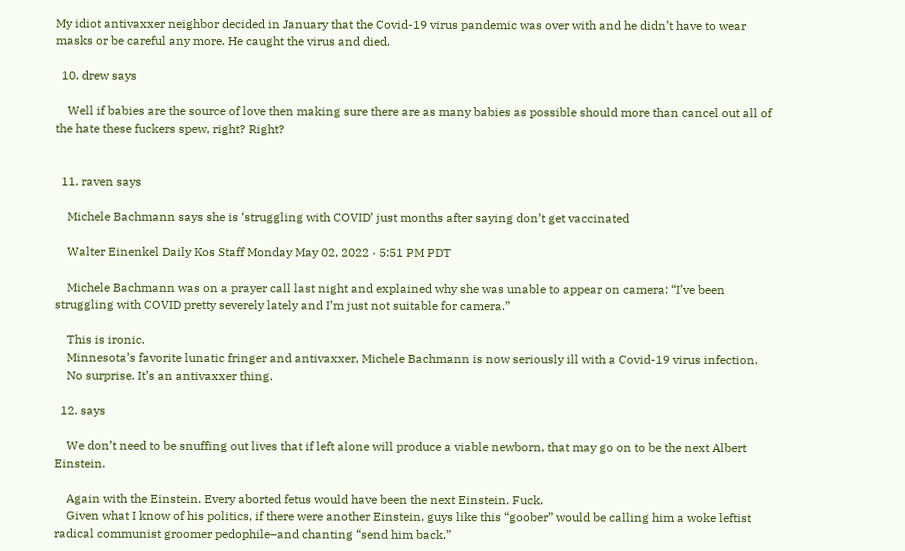My idiot antivaxxer neighbor decided in January that the Covid-19 virus pandemic was over with and he didn’t have to wear masks or be careful any more. He caught the virus and died.

  10. drew says

    Well if babies are the source of love then making sure there are as many babies as possible should more than cancel out all of the hate these fuckers spew, right? Right?


  11. raven says

    Michele Bachmann says she is ‘struggling with COVID’ just months after saying don’t get vaccinated

    Walter Einenkel Daily Kos Staff Monday May 02, 2022 · 5:51 PM PDT

    Michele Bachmann was on a prayer call last night and explained why she was unable to appear on camera: “I’ve been struggling with COVID pretty severely lately and I’m just not suitable for camera.”

    This is ironic.
    Minnesota’s favorite lunatic fringer and antivaxxer, Michele Bachmann is now seriously ill with a Covid-19 virus infection.
    No surprise. It’s an antivaxxer thing.

  12. says

    We don’t need to be snuffing out lives that if left alone will produce a viable newborn, that may go on to be the next Albert Einstein.

    Again with the Einstein. Every aborted fetus would have been the next Einstein. Fuck.
    Given what I know of his politics, if there were another Einstein, guys like this “goober” would be calling him a woke leftist radical communist groomer pedophile–and chanting “send him back.”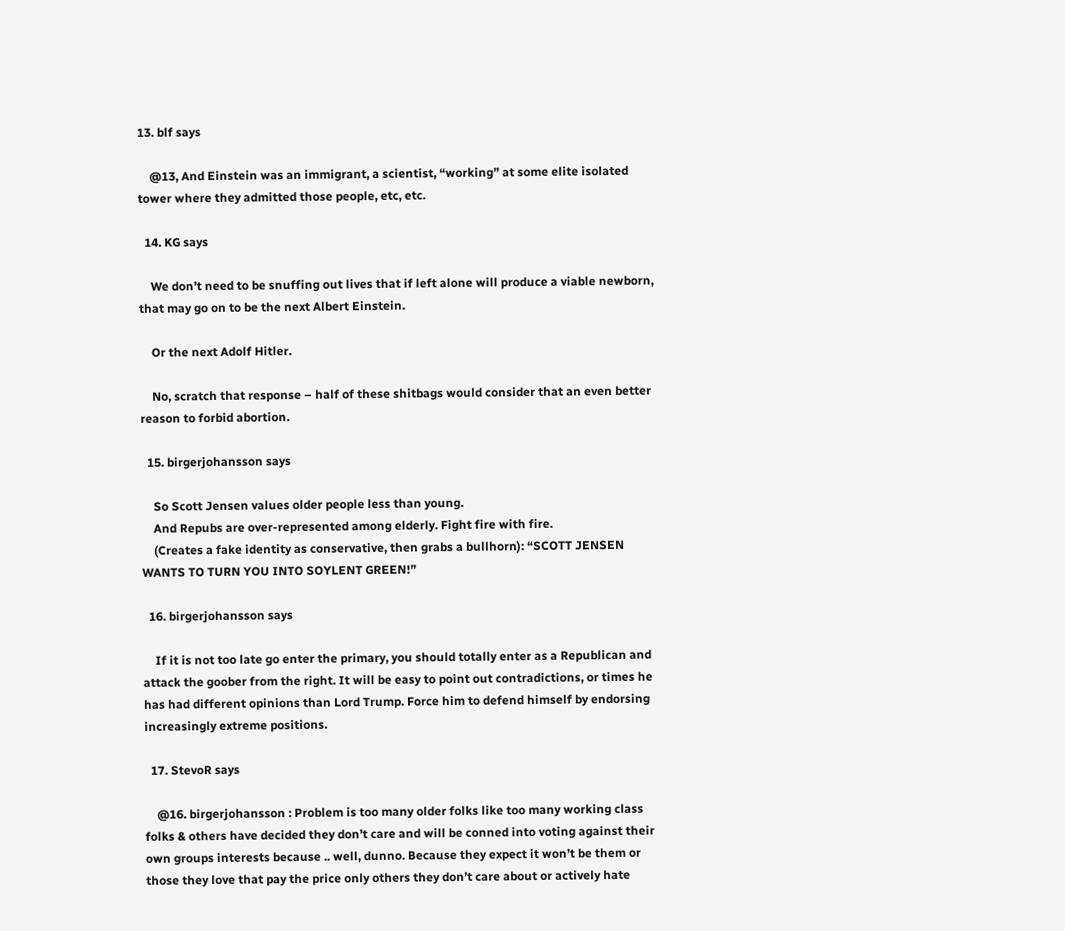13. blf says

    @13, And Einstein was an immigrant, a scientist, “working” at some elite isolated tower where they admitted those people, etc, etc.

  14. KG says

    We don’t need to be snuffing out lives that if left alone will produce a viable newborn, that may go on to be the next Albert Einstein.

    Or the next Adolf Hitler.

    No, scratch that response – half of these shitbags would consider that an even better reason to forbid abortion.

  15. birgerjohansson says

    So Scott Jensen values older people less than young.
    And Repubs are over-represented among elderly. Fight fire with fire.
    (Creates a fake identity as conservative, then grabs a bullhorn): “SCOTT JENSEN WANTS TO TURN YOU INTO SOYLENT GREEN!”

  16. birgerjohansson says

    If it is not too late go enter the primary, you should totally enter as a Republican and attack the goober from the right. It will be easy to point out contradictions, or times he has had different opinions than Lord Trump. Force him to defend himself by endorsing increasingly extreme positions.

  17. StevoR says

    @16. birgerjohansson : Problem is too many older folks like too many working class folks & others have decided they don’t care and will be conned into voting against their own groups interests because .. well, dunno. Because they expect it won’t be them or those they love that pay the price only others they don’t care about or actively hate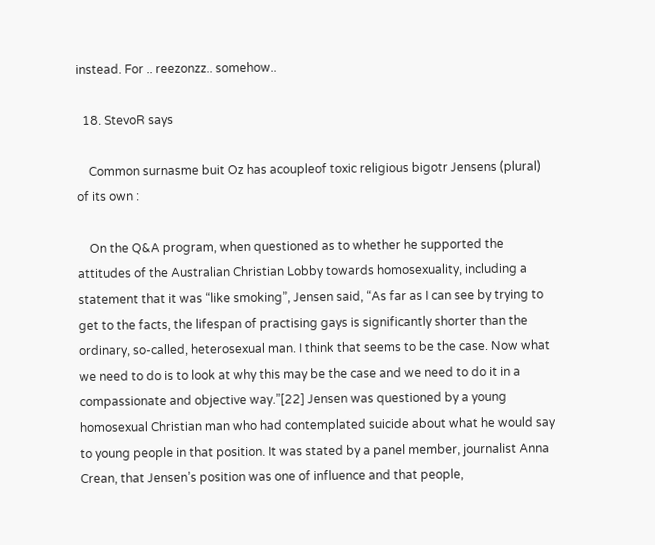instead. For .. reezonzz.. somehow..

  18. StevoR says

    Common surnasme buit Oz has acoupleof toxic religious bigotr Jensens (plural) of its own :

    On the Q&A program, when questioned as to whether he supported the attitudes of the Australian Christian Lobby towards homosexuality, including a statement that it was “like smoking”, Jensen said, “As far as I can see by trying to get to the facts, the lifespan of practising gays is significantly shorter than the ordinary, so-called, heterosexual man. I think that seems to be the case. Now what we need to do is to look at why this may be the case and we need to do it in a compassionate and objective way.”[22] Jensen was questioned by a young homosexual Christian man who had contemplated suicide about what he would say to young people in that position. It was stated by a panel member, journalist Anna Crean, that Jensen’s position was one of influence and that people,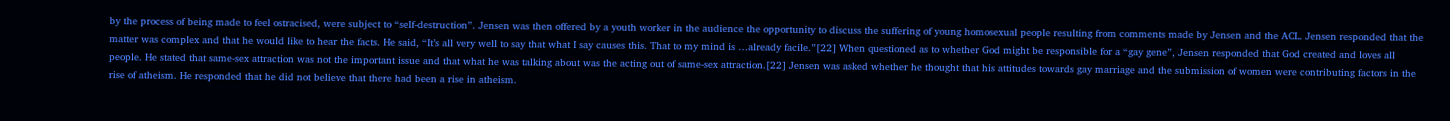by the process of being made to feel ostracised, were subject to “self-destruction”. Jensen was then offered by a youth worker in the audience the opportunity to discuss the suffering of young homosexual people resulting from comments made by Jensen and the ACL. Jensen responded that the matter was complex and that he would like to hear the facts. He said, “It’s all very well to say that what I say causes this. That to my mind is …already facile.”[22] When questioned as to whether God might be responsible for a “gay gene”, Jensen responded that God created and loves all people. He stated that same-sex attraction was not the important issue and that what he was talking about was the acting out of same-sex attraction.[22] Jensen was asked whether he thought that his attitudes towards gay marriage and the submission of women were contributing factors in the rise of atheism. He responded that he did not believe that there had been a rise in atheism.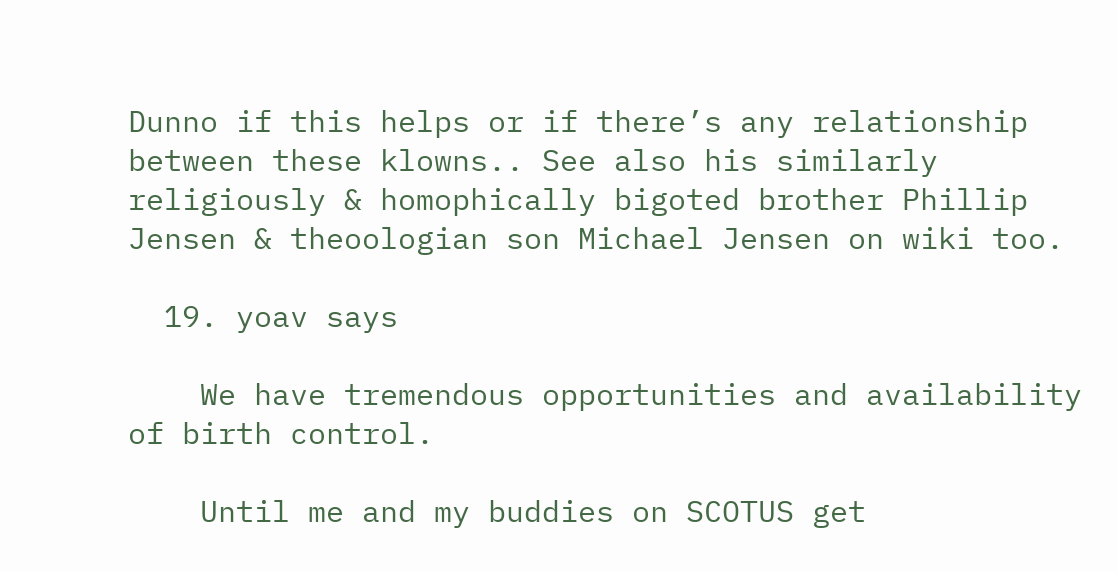Dunno if this helps or if there’s any relationship between these klowns.. See also his similarly religiously & homophically bigoted brother Phillip Jensen & theoologian son Michael Jensen on wiki too.

  19. yoav says

    We have tremendous opportunities and availability of birth control.

    Until me and my buddies on SCOTUS get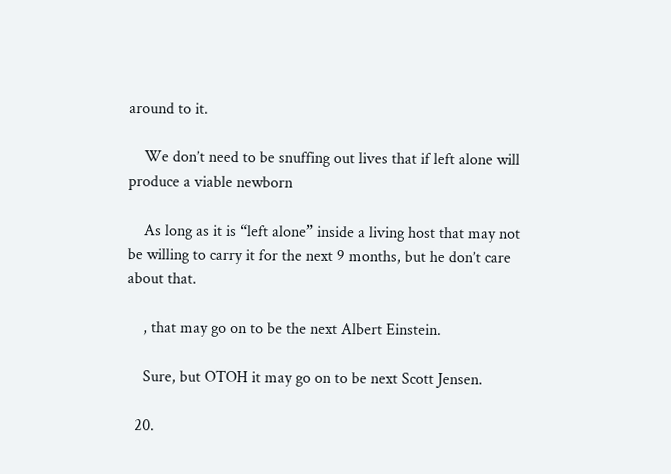around to it.

    We don’t need to be snuffing out lives that if left alone will produce a viable newborn

    As long as it is “left alone” inside a living host that may not be willing to carry it for the next 9 months, but he don’t care about that.

    , that may go on to be the next Albert Einstein.

    Sure, but OTOH it may go on to be next Scott Jensen.

  20.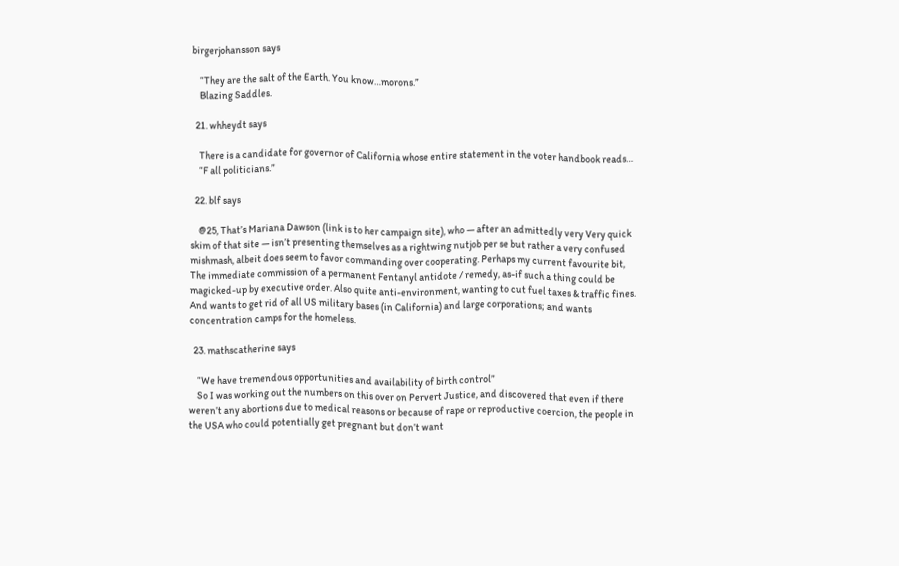birgerjohansson says

    “They are the salt of the Earth. You know…morons.”
    Blazing Saddles.

  21. whheydt says

    There is a candidate for governor of California whose entire statement in the voter handbook reads…
    “F all politicians.”

  22. blf says

    @25, That’s Mariana Dawson (link is to her campaign site), who — after an admittedly very Very quick skim of that site — isn’t presenting themselves as a rightwing nutjob per se but rather a very confused mishmash, albeit does seem to favor commanding over cooperating. Perhaps my current favourite bit, The immediate commission of a permanent Fentanyl antidote / remedy, as-if such a thing could be magicked-up by executive order. Also quite anti-environment, wanting to cut fuel taxes & traffic fines. And wants to get rid of all US military bases (in California) and large corporations; and wants concentration camps for the homeless.

  23. mathscatherine says

    “We have tremendous opportunities and availability of birth control”
    So I was working out the numbers on this over on Pervert Justice, and discovered that even if there weren’t any abortions due to medical reasons or because of rape or reproductive coercion, the people in the USA who could potentially get pregnant but don’t want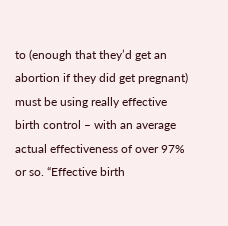to (enough that they’d get an abortion if they did get pregnant) must be using really effective birth control – with an average actual effectiveness of over 97% or so. “Effective birth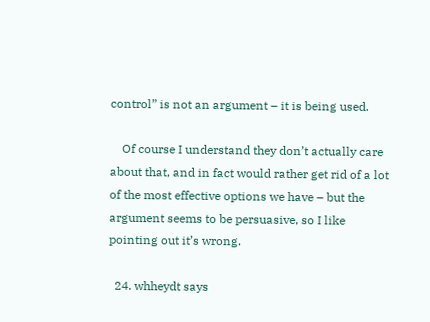control” is not an argument – it is being used.

    Of course I understand they don’t actually care about that, and in fact would rather get rid of a lot of the most effective options we have – but the argument seems to be persuasive, so I like pointing out it’s wrong.

  24. whheydt says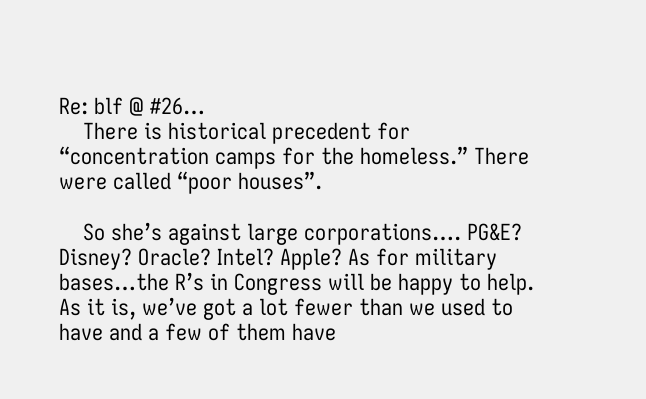Re: blf @ #26…
    There is historical precedent for “concentration camps for the homeless.” There were called “poor houses”.

    So she’s against large corporations…. PG&E? Disney? Oracle? Intel? Apple? As for military bases…the R’s in Congress will be happy to help. As it is, we’ve got a lot fewer than we used to have and a few of them have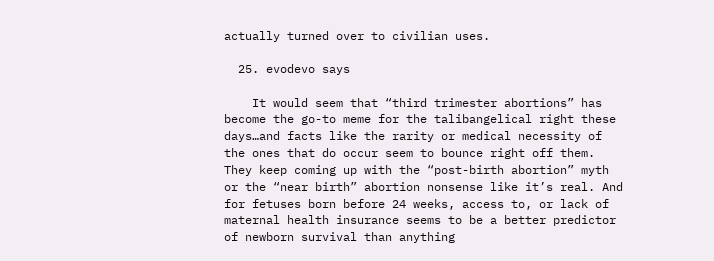actually turned over to civilian uses.

  25. evodevo says

    It would seem that “third trimester abortions” has become the go-to meme for the talibangelical right these days…and facts like the rarity or medical necessity of the ones that do occur seem to bounce right off them. They keep coming up with the “post-birth abortion” myth or the “near birth” abortion nonsense like it’s real. And for fetuses born before 24 weeks, access to, or lack of maternal health insurance seems to be a better predictor of newborn survival than anything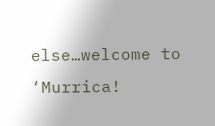else…welcome to ‘Murrica!